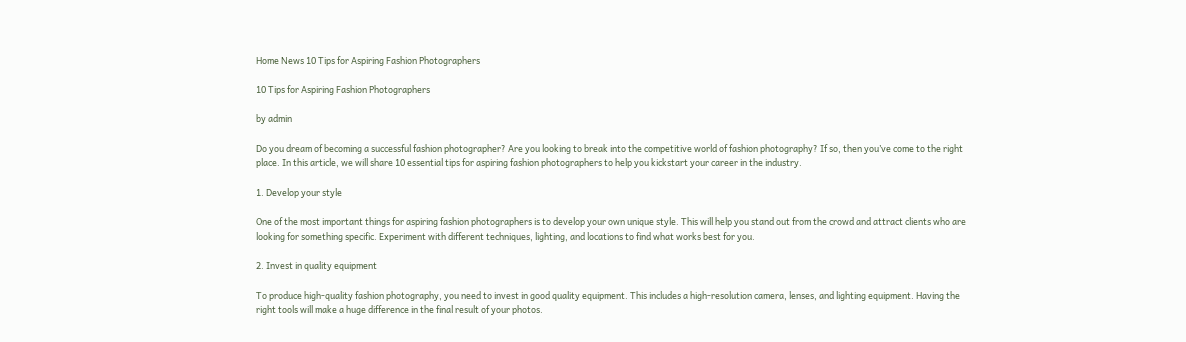Home News 10 Tips for Aspiring Fashion Photographers

10 Tips for Aspiring Fashion Photographers

by admin

Do you dream of becoming a successful fashion photographer? Are you looking to break into the competitive world of fashion photography? If so, then you’ve come to the right place. In this article, we will share 10 essential tips for aspiring fashion photographers to help you kickstart your career in the industry.

1. Develop your style

One of the most important things for aspiring fashion photographers is to develop your own unique style. This will help you stand out from the crowd and attract clients who are looking for something specific. Experiment with different techniques, lighting, and locations to find what works best for you.

2. Invest in quality equipment

To produce high-quality fashion photography, you need to invest in good quality equipment. This includes a high-resolution camera, lenses, and lighting equipment. Having the right tools will make a huge difference in the final result of your photos.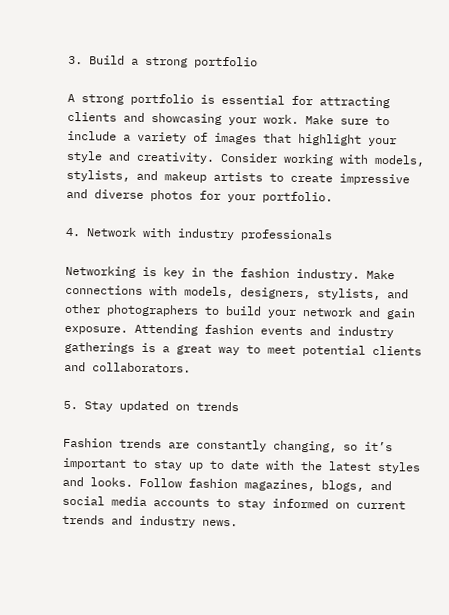3. Build a strong portfolio

A strong portfolio is essential for attracting clients and showcasing your work. Make sure to include a variety of images that highlight your style and creativity. Consider working with models, stylists, and makeup artists to create impressive and diverse photos for your portfolio.

4. Network with industry professionals

Networking is key in the fashion industry. Make connections with models, designers, stylists, and other photographers to build your network and gain exposure. Attending fashion events and industry gatherings is a great way to meet potential clients and collaborators.

5. Stay updated on trends

Fashion trends are constantly changing, so it’s important to stay up to date with the latest styles and looks. Follow fashion magazines, blogs, and social media accounts to stay informed on current trends and industry news.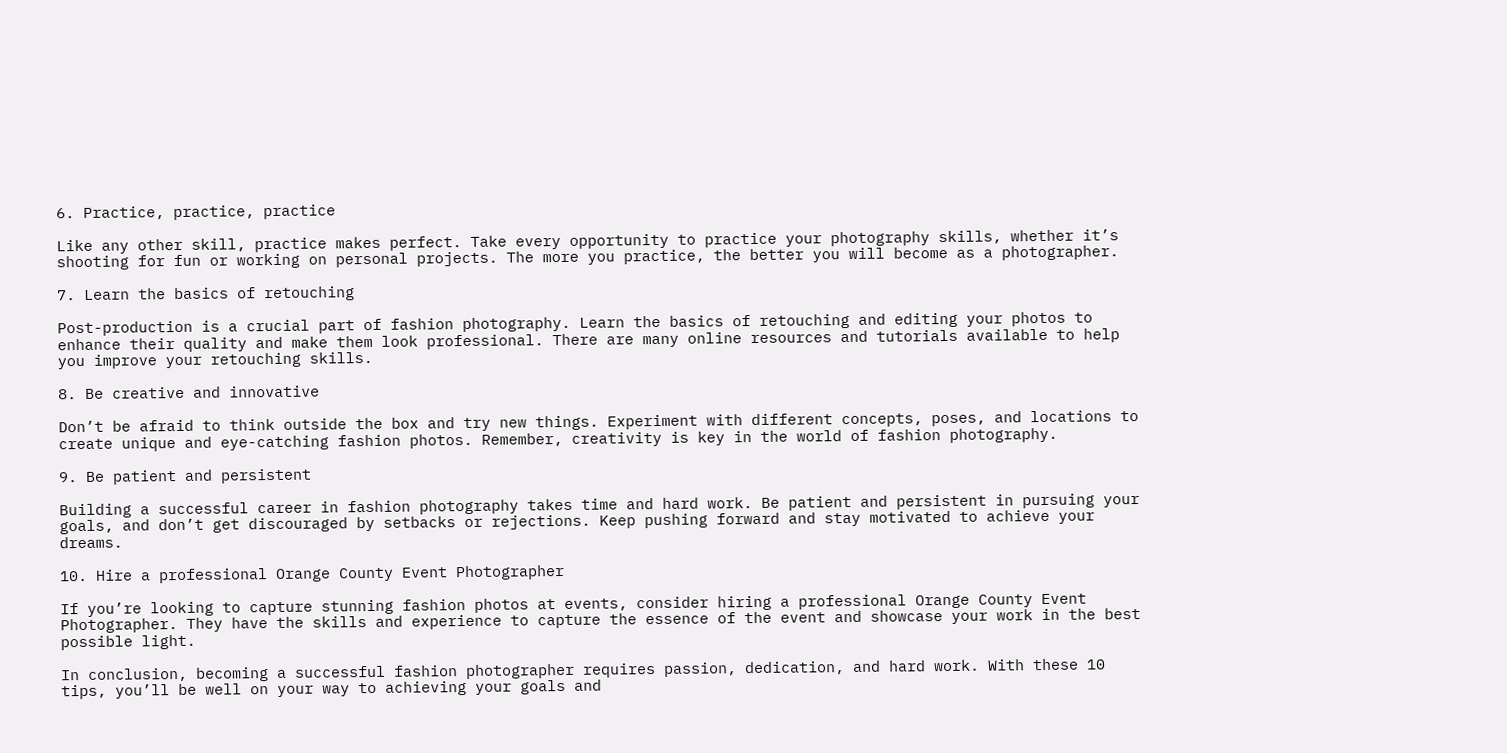6. Practice, practice, practice

Like any other skill, practice makes perfect. Take every opportunity to practice your photography skills, whether it’s shooting for fun or working on personal projects. The more you practice, the better you will become as a photographer.

7. Learn the basics of retouching

Post-production is a crucial part of fashion photography. Learn the basics of retouching and editing your photos to enhance their quality and make them look professional. There are many online resources and tutorials available to help you improve your retouching skills.

8. Be creative and innovative

Don’t be afraid to think outside the box and try new things. Experiment with different concepts, poses, and locations to create unique and eye-catching fashion photos. Remember, creativity is key in the world of fashion photography.

9. Be patient and persistent

Building a successful career in fashion photography takes time and hard work. Be patient and persistent in pursuing your goals, and don’t get discouraged by setbacks or rejections. Keep pushing forward and stay motivated to achieve your dreams.

10. Hire a professional Orange County Event Photographer

If you’re looking to capture stunning fashion photos at events, consider hiring a professional Orange County Event Photographer. They have the skills and experience to capture the essence of the event and showcase your work in the best possible light.

In conclusion, becoming a successful fashion photographer requires passion, dedication, and hard work. With these 10 tips, you’ll be well on your way to achieving your goals and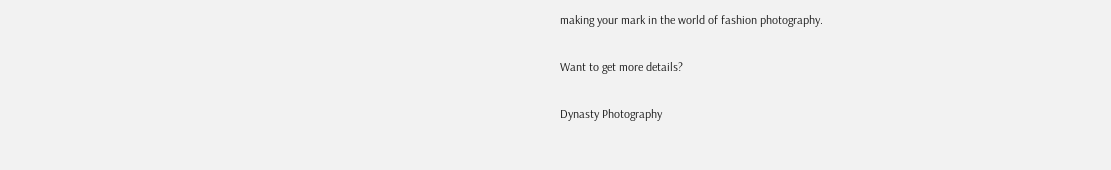making your mark in the world of fashion photography.

Want to get more details?

Dynasty Photography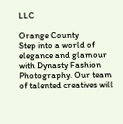LLC

Orange County
Step into a world of elegance and glamour with Dynasty Fashion Photography. Our team of talented creatives will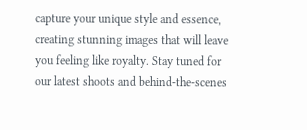capture your unique style and essence, creating stunning images that will leave you feeling like royalty. Stay tuned for our latest shoots and behind-the-scenes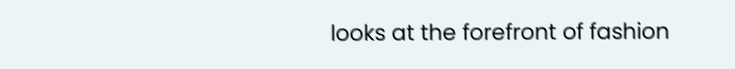looks at the forefront of fashion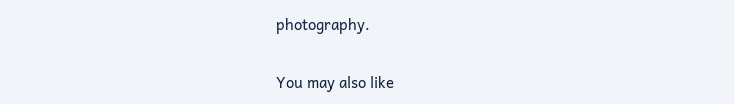photography.


You may also like